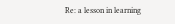Re: a lesson in learning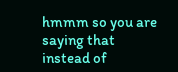hmmm so you are saying that instead of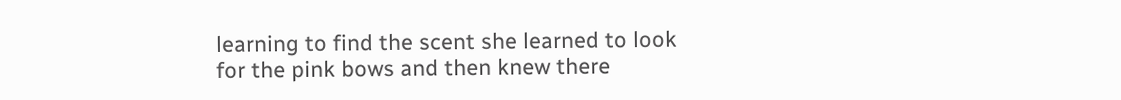learning to find the scent she learned to look for the pink bows and then knew there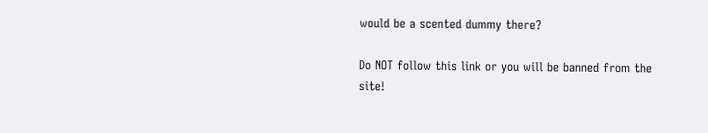would be a scented dummy there?

Do NOT follow this link or you will be banned from the site!